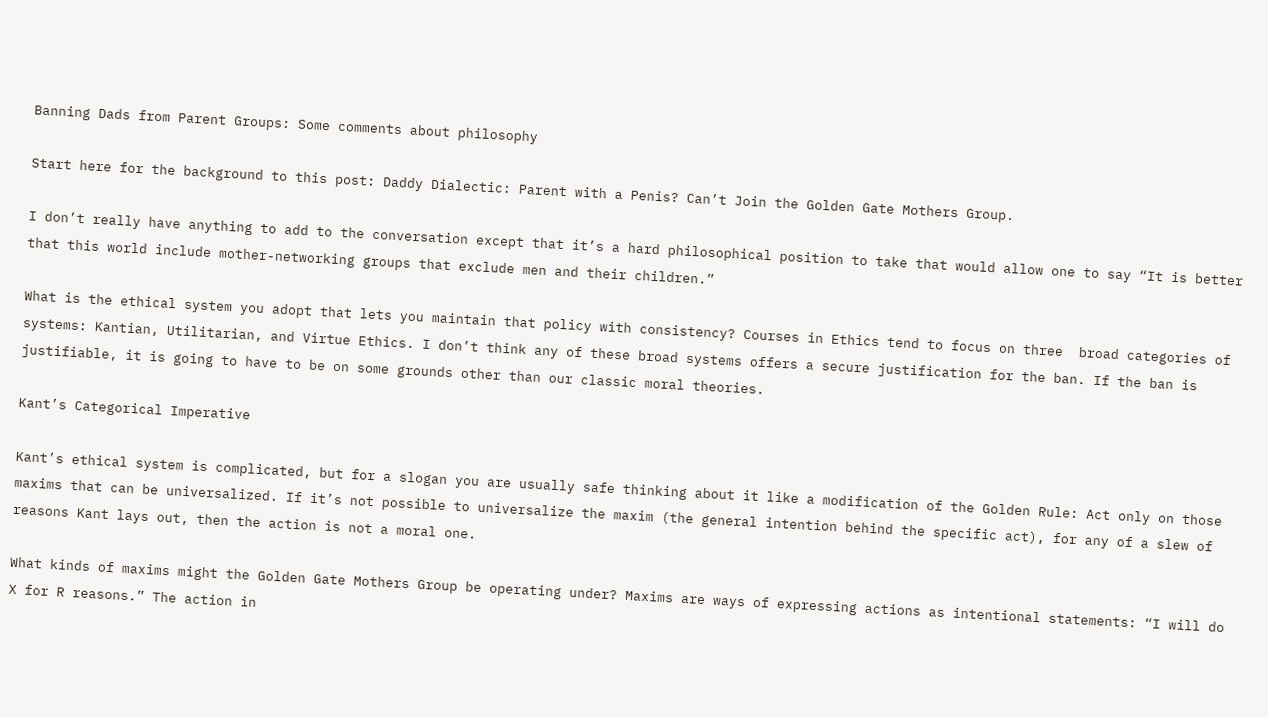Banning Dads from Parent Groups: Some comments about philosophy

Start here for the background to this post: Daddy Dialectic: Parent with a Penis? Can’t Join the Golden Gate Mothers Group.

I don’t really have anything to add to the conversation except that it’s a hard philosophical position to take that would allow one to say “It is better that this world include mother-networking groups that exclude men and their children.”

What is the ethical system you adopt that lets you maintain that policy with consistency? Courses in Ethics tend to focus on three  broad categories of systems: Kantian, Utilitarian, and Virtue Ethics. I don’t think any of these broad systems offers a secure justification for the ban. If the ban is justifiable, it is going to have to be on some grounds other than our classic moral theories.

Kant’s Categorical Imperative

Kant’s ethical system is complicated, but for a slogan you are usually safe thinking about it like a modification of the Golden Rule: Act only on those maxims that can be universalized. If it’s not possible to universalize the maxim (the general intention behind the specific act), for any of a slew of reasons Kant lays out, then the action is not a moral one.

What kinds of maxims might the Golden Gate Mothers Group be operating under? Maxims are ways of expressing actions as intentional statements: “I will do X for R reasons.” The action in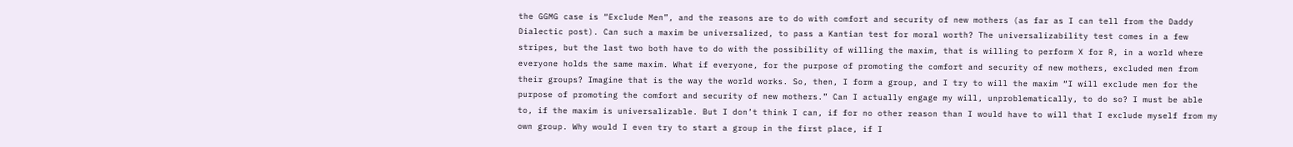the GGMG case is “Exclude Men”, and the reasons are to do with comfort and security of new mothers (as far as I can tell from the Daddy Dialectic post). Can such a maxim be universalized, to pass a Kantian test for moral worth? The universalizability test comes in a few stripes, but the last two both have to do with the possibility of willing the maxim, that is willing to perform X for R, in a world where everyone holds the same maxim. What if everyone, for the purpose of promoting the comfort and security of new mothers, excluded men from their groups? Imagine that is the way the world works. So, then, I form a group, and I try to will the maxim “I will exclude men for the purpose of promoting the comfort and security of new mothers.” Can I actually engage my will, unproblematically, to do so? I must be able to, if the maxim is universalizable. But I don’t think I can, if for no other reason than I would have to will that I exclude myself from my own group. Why would I even try to start a group in the first place, if I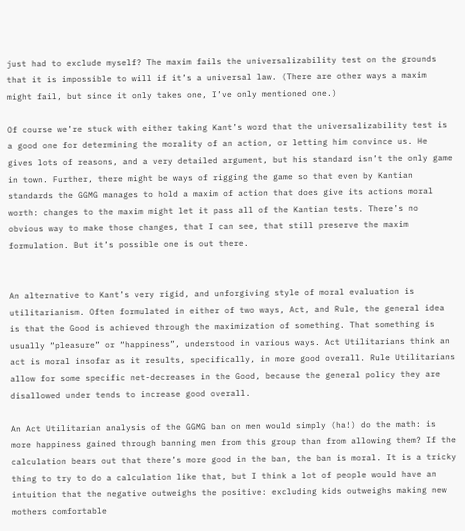just had to exclude myself? The maxim fails the universalizability test on the grounds that it is impossible to will if it’s a universal law. (There are other ways a maxim might fail, but since it only takes one, I’ve only mentioned one.)

Of course we’re stuck with either taking Kant’s word that the universalizability test is a good one for determining the morality of an action, or letting him convince us. He gives lots of reasons, and a very detailed argument, but his standard isn’t the only game in town. Further, there might be ways of rigging the game so that even by Kantian standards the GGMG manages to hold a maxim of action that does give its actions moral worth: changes to the maxim might let it pass all of the Kantian tests. There’s no obvious way to make those changes, that I can see, that still preserve the maxim formulation. But it’s possible one is out there.


An alternative to Kant’s very rigid, and unforgiving style of moral evaluation is utilitarianism. Often formulated in either of two ways, Act, and Rule, the general idea is that the Good is achieved through the maximization of something. That something is usually “pleasure” or “happiness”, understood in various ways. Act Utilitarians think an act is moral insofar as it results, specifically, in more good overall. Rule Utilitarians allow for some specific net-decreases in the Good, because the general policy they are disallowed under tends to increase good overall.

An Act Utilitarian analysis of the GGMG ban on men would simply (ha!) do the math: is more happiness gained through banning men from this group than from allowing them? If the calculation bears out that there’s more good in the ban, the ban is moral. It is a tricky thing to try to do a calculation like that, but I think a lot of people would have an intuition that the negative outweighs the positive: excluding kids outweighs making new mothers comfortable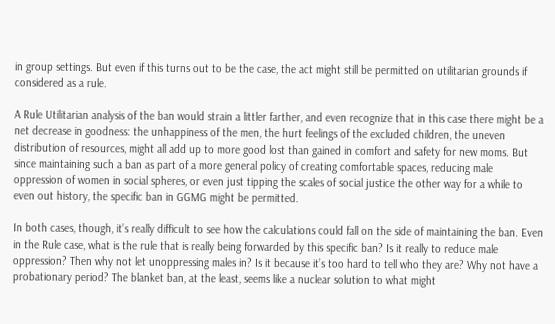in group settings. But even if this turns out to be the case, the act might still be permitted on utilitarian grounds if considered as a rule.

A Rule Utilitarian analysis of the ban would strain a littler farther, and even recognize that in this case there might be a net decrease in goodness: the unhappiness of the men, the hurt feelings of the excluded children, the uneven distribution of resources, might all add up to more good lost than gained in comfort and safety for new moms. But since maintaining such a ban as part of a more general policy of creating comfortable spaces, reducing male oppression of women in social spheres, or even just tipping the scales of social justice the other way for a while to even out history, the specific ban in GGMG might be permitted.

In both cases, though, it’s really difficult to see how the calculations could fall on the side of maintaining the ban. Even in the Rule case, what is the rule that is really being forwarded by this specific ban? Is it really to reduce male oppression? Then why not let unoppressing males in? Is it because it’s too hard to tell who they are? Why not have a probationary period? The blanket ban, at the least, seems like a nuclear solution to what might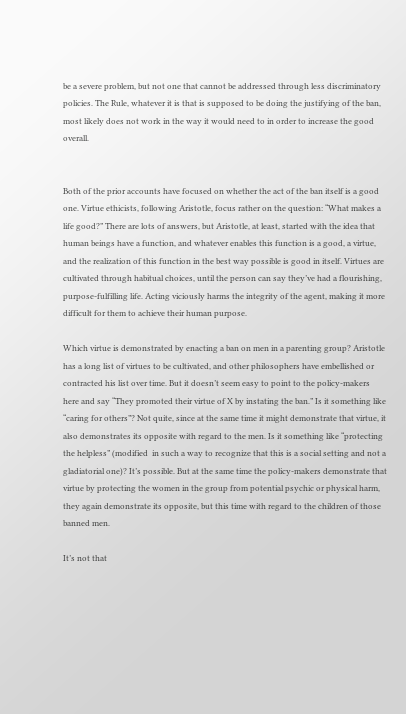be a severe problem, but not one that cannot be addressed through less discriminatory policies. The Rule, whatever it is that is supposed to be doing the justifying of the ban, most likely does not work in the way it would need to in order to increase the good overall.


Both of the prior accounts have focused on whether the act of the ban itself is a good one. Virtue ethicists, following Aristotle, focus rather on the question: “What makes a life good?” There are lots of answers, but Aristotle, at least, started with the idea that human beings have a function, and whatever enables this function is a good, a virtue, and the realization of this function in the best way possible is good in itself. Virtues are cultivated through habitual choices, until the person can say they’ve had a flourishing, purpose-fulfilling life. Acting viciously harms the integrity of the agent, making it more difficult for them to achieve their human purpose.

Which virtue is demonstrated by enacting a ban on men in a parenting group? Aristotle has a long list of virtues to be cultivated, and other philosophers have embellished or contracted his list over time. But it doesn’t seem easy to point to the policy-makers here and say “They promoted their virtue of X by instating the ban.” Is it something like “caring for others”? Not quite, since at the same time it might demonstrate that virtue, it also demonstrates its opposite with regard to the men. Is it something like “protecting the helpless” (modified  in such a way to recognize that this is a social setting and not a gladiatorial one)? It’s possible. But at the same time the policy-makers demonstrate that virtue by protecting the women in the group from potential psychic or physical harm, they again demonstrate its opposite, but this time with regard to the children of those banned men.

It’s not that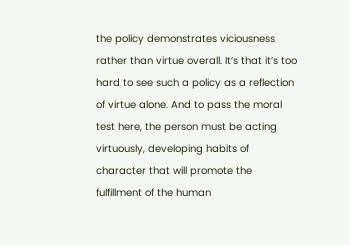the policy demonstrates viciousness rather than virtue overall. It’s that it’s too hard to see such a policy as a reflection of virtue alone. And to pass the moral test here, the person must be acting virtuously, developing habits of character that will promote the fulfillment of the human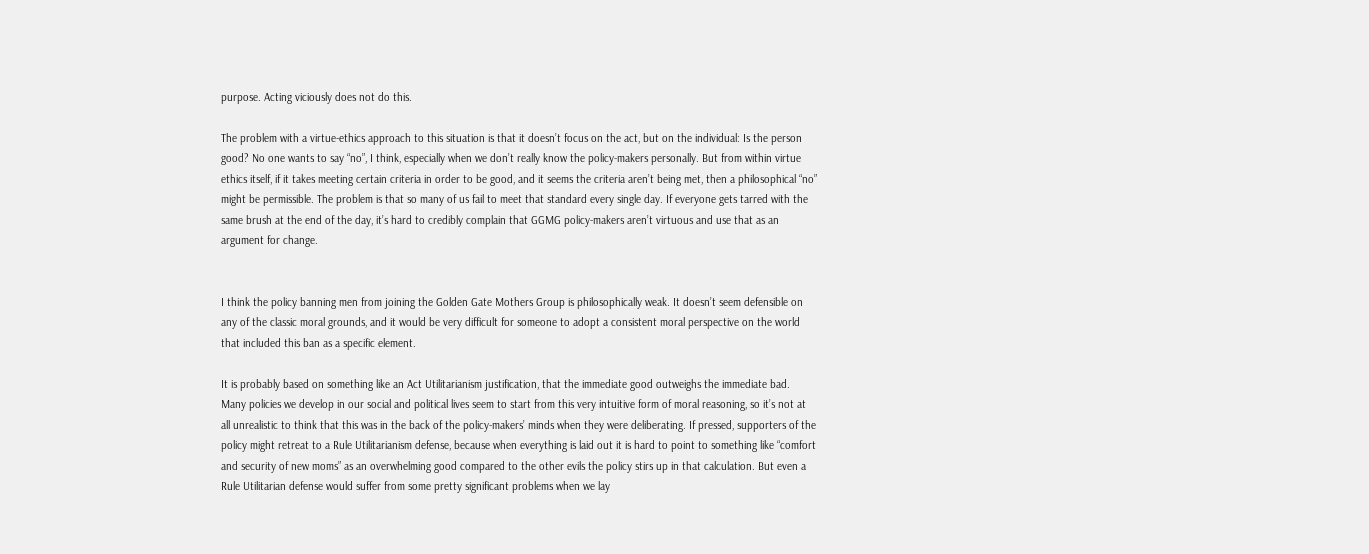purpose. Acting viciously does not do this.

The problem with a virtue-ethics approach to this situation is that it doesn’t focus on the act, but on the individual: Is the person good? No one wants to say “no”, I think, especially when we don’t really know the policy-makers personally. But from within virtue ethics itself, if it takes meeting certain criteria in order to be good, and it seems the criteria aren’t being met, then a philosophical “no” might be permissible. The problem is that so many of us fail to meet that standard every single day. If everyone gets tarred with the same brush at the end of the day, it’s hard to credibly complain that GGMG policy-makers aren’t virtuous and use that as an argument for change.


I think the policy banning men from joining the Golden Gate Mothers Group is philosophically weak. It doesn’t seem defensible on any of the classic moral grounds, and it would be very difficult for someone to adopt a consistent moral perspective on the world that included this ban as a specific element.

It is probably based on something like an Act Utilitarianism justification, that the immediate good outweighs the immediate bad. Many policies we develop in our social and political lives seem to start from this very intuitive form of moral reasoning, so it’s not at all unrealistic to think that this was in the back of the policy-makers’ minds when they were deliberating. If pressed, supporters of the policy might retreat to a Rule Utilitarianism defense, because when everything is laid out it is hard to point to something like “comfort and security of new moms” as an overwhelming good compared to the other evils the policy stirs up in that calculation. But even a Rule Utilitarian defense would suffer from some pretty significant problems when we lay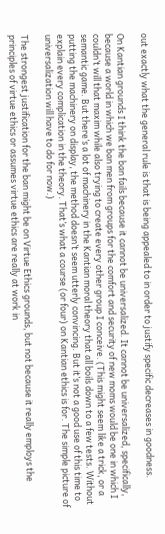out exactly what the general rule is that is being appealed to in order to justify specific decreases in goodness.

On Kantian grounds I think the ban fails because it cannot be universalized. It cannot be universalized, specifically, because a world in which we ban men from groups for the comfort and security of new moms would be one in which I couldn’t will that maxim while also trying to create every other group I conceive. (This might seem like a trick, or a semantic game. But there’s a lot of machinery in the Kantian moral theory that all boils down to a few tests. Without putting the machinery on display, the method doesn’t seem utterly convincing. But it’s not a good use of this time to explain every complication in the theory. That’s what a course (or four) on Kantian ethics is for. The simple picture of universalization will have to do for now.)

The strongest justification for the ban might be on Virtue Ethics grounds, but not because it really employs the principles of virtue ethics or assumes virtue ethics are really at work in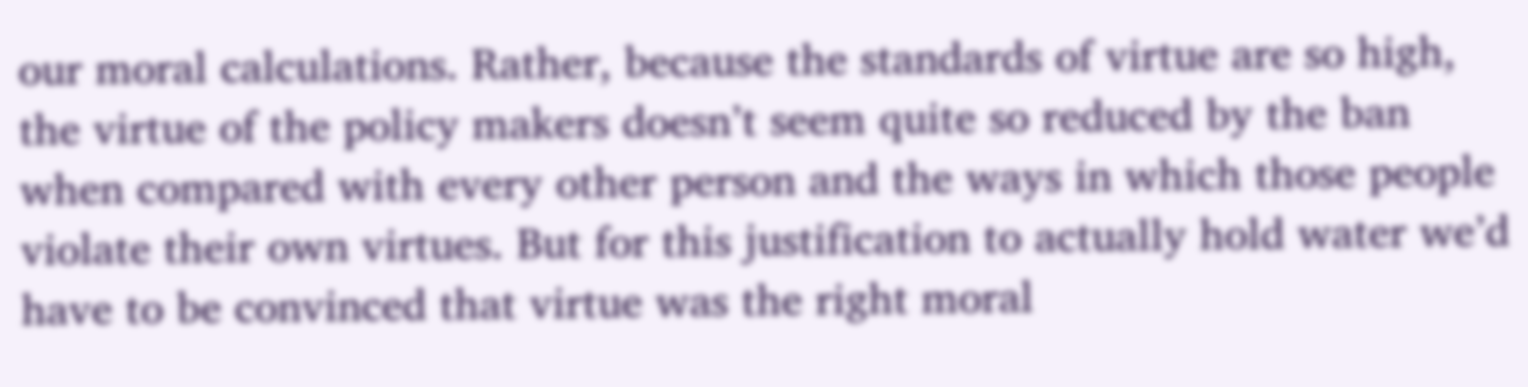our moral calculations. Rather, because the standards of virtue are so high, the virtue of the policy makers doesn’t seem quite so reduced by the ban when compared with every other person and the ways in which those people violate their own virtues. But for this justification to actually hold water we’d have to be convinced that virtue was the right moral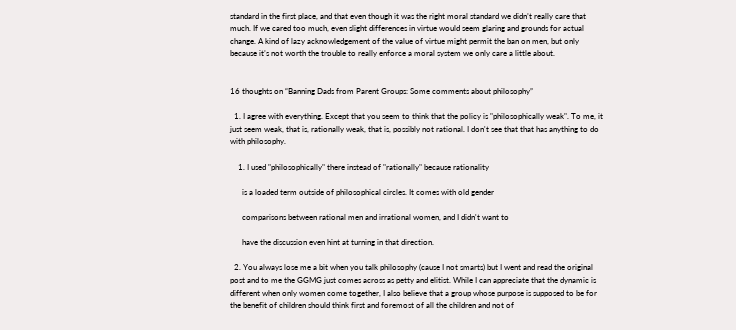standard in the first place, and that even though it was the right moral standard we didn’t really care that much. If we cared too much, even slight differences in virtue would seem glaring and grounds for actual change. A kind of lazy acknowledgement of the value of virtue might permit the ban on men, but only because it’s not worth the trouble to really enforce a moral system we only care a little about.


16 thoughts on “Banning Dads from Parent Groups: Some comments about philosophy”

  1. I agree with everything. Except that you seem to think that the policy is "philosophically weak". To me, it just seem weak, that is, rationally weak, that is, possibly not rational. I don't see that that has anything to do with philosophy.

    1. I used "philosophically" there instead of "rationally" because rationality

      is a loaded term outside of philosophical circles. It comes with old gender

      comparisons between rational men and irrational women, and I didn't want to

      have the discussion even hint at turning in that direction.

  2. You always lose me a bit when you talk philosophy (cause I not smarts) but I went and read the original post and to me the GGMG just comes across as petty and elitist. While I can appreciate that the dynamic is different when only women come together, I also believe that a group whose purpose is supposed to be for the benefit of children should think first and foremost of all the children and not of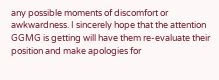any possible moments of discomfort or awkwardness. I sincerely hope that the attention GGMG is getting will have them re-evaluate their position and make apologies for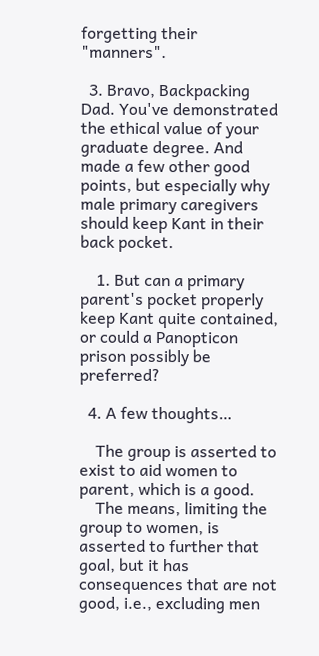forgetting their "manners".

  3. Bravo, Backpacking Dad. You've demonstrated the ethical value of your graduate degree. And made a few other good points, but especially why male primary caregivers should keep Kant in their back pocket.

    1. But can a primary parent's pocket properly keep Kant quite contained, or could a Panopticon prison possibly be preferred?

  4. A few thoughts…

    The group is asserted to exist to aid women to parent, which is a good.
    The means, limiting the group to women, is asserted to further that goal, but it has consequences that are not good, i.e., excluding men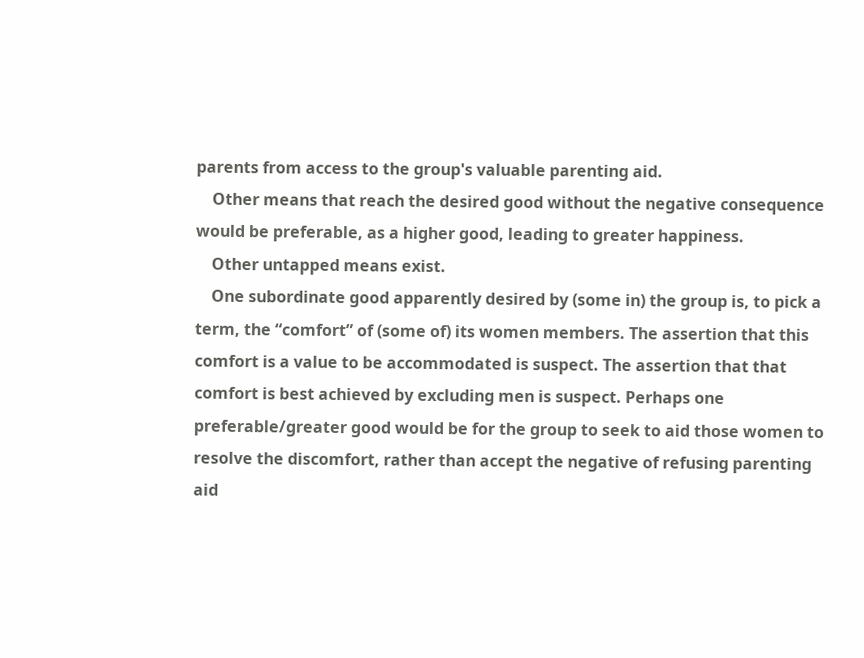parents from access to the group's valuable parenting aid.
    Other means that reach the desired good without the negative consequence would be preferable, as a higher good, leading to greater happiness.
    Other untapped means exist.
    One subordinate good apparently desired by (some in) the group is, to pick a term, the “comfort” of (some of) its women members. The assertion that this comfort is a value to be accommodated is suspect. The assertion that that comfort is best achieved by excluding men is suspect. Perhaps one preferable/greater good would be for the group to seek to aid those women to resolve the discomfort, rather than accept the negative of refusing parenting aid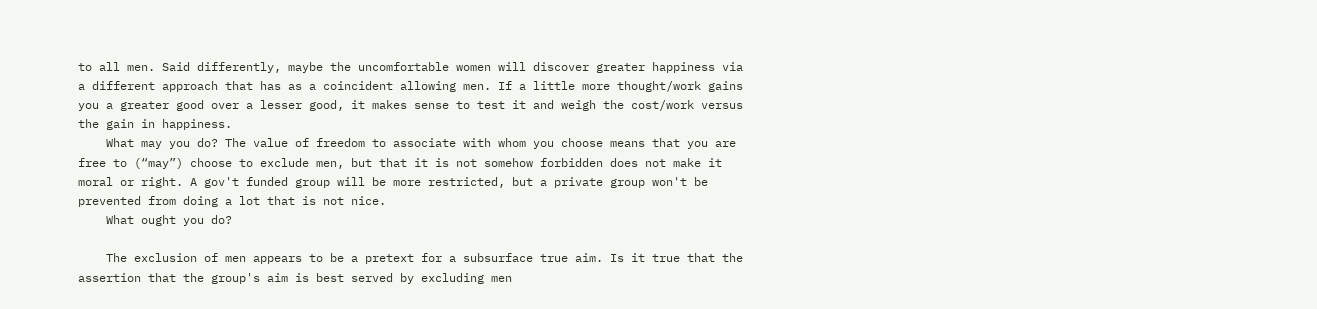to all men. Said differently, maybe the uncomfortable women will discover greater happiness via a different approach that has as a coincident allowing men. If a little more thought/work gains you a greater good over a lesser good, it makes sense to test it and weigh the cost/work versus the gain in happiness.
    What may you do? The value of freedom to associate with whom you choose means that you are free to (“may”) choose to exclude men, but that it is not somehow forbidden does not make it moral or right. A gov't funded group will be more restricted, but a private group won't be prevented from doing a lot that is not nice.
    What ought you do?

    The exclusion of men appears to be a pretext for a subsurface true aim. Is it true that the assertion that the group's aim is best served by excluding men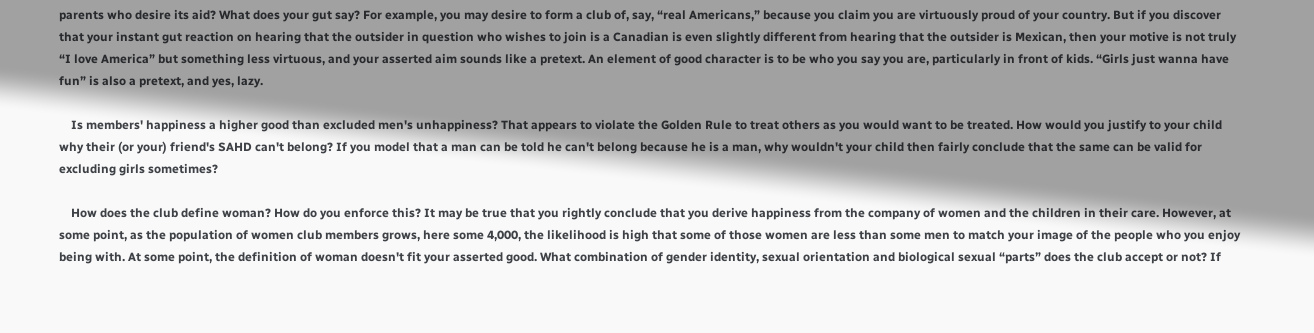parents who desire its aid? What does your gut say? For example, you may desire to form a club of, say, “real Americans,” because you claim you are virtuously proud of your country. But if you discover that your instant gut reaction on hearing that the outsider in question who wishes to join is a Canadian is even slightly different from hearing that the outsider is Mexican, then your motive is not truly “I love America” but something less virtuous, and your asserted aim sounds like a pretext. An element of good character is to be who you say you are, particularly in front of kids. “Girls just wanna have fun” is also a pretext, and yes, lazy.

    Is members' happiness a higher good than excluded men's unhappiness? That appears to violate the Golden Rule to treat others as you would want to be treated. How would you justify to your child why their (or your) friend's SAHD can't belong? If you model that a man can be told he can't belong because he is a man, why wouldn't your child then fairly conclude that the same can be valid for excluding girls sometimes?

    How does the club define woman? How do you enforce this? It may be true that you rightly conclude that you derive happiness from the company of women and the children in their care. However, at some point, as the population of women club members grows, here some 4,000, the likelihood is high that some of those women are less than some men to match your image of the people who you enjoy being with. At some point, the definition of woman doesn't fit your asserted good. What combination of gender identity, sexual orientation and biological sexual “parts” does the club accept or not? If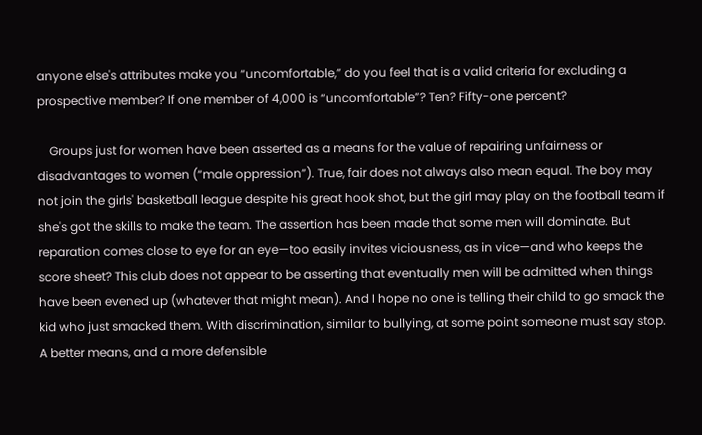anyone else's attributes make you “uncomfortable,” do you feel that is a valid criteria for excluding a prospective member? If one member of 4,000 is “uncomfortable”? Ten? Fifty-one percent?

    Groups just for women have been asserted as a means for the value of repairing unfairness or disadvantages to women (“male oppression”). True, fair does not always also mean equal. The boy may not join the girls' basketball league despite his great hook shot, but the girl may play on the football team if she's got the skills to make the team. The assertion has been made that some men will dominate. But reparation comes close to eye for an eye—too easily invites viciousness, as in vice—and who keeps the score sheet? This club does not appear to be asserting that eventually men will be admitted when things have been evened up (whatever that might mean). And I hope no one is telling their child to go smack the kid who just smacked them. With discrimination, similar to bullying, at some point someone must say stop. A better means, and a more defensible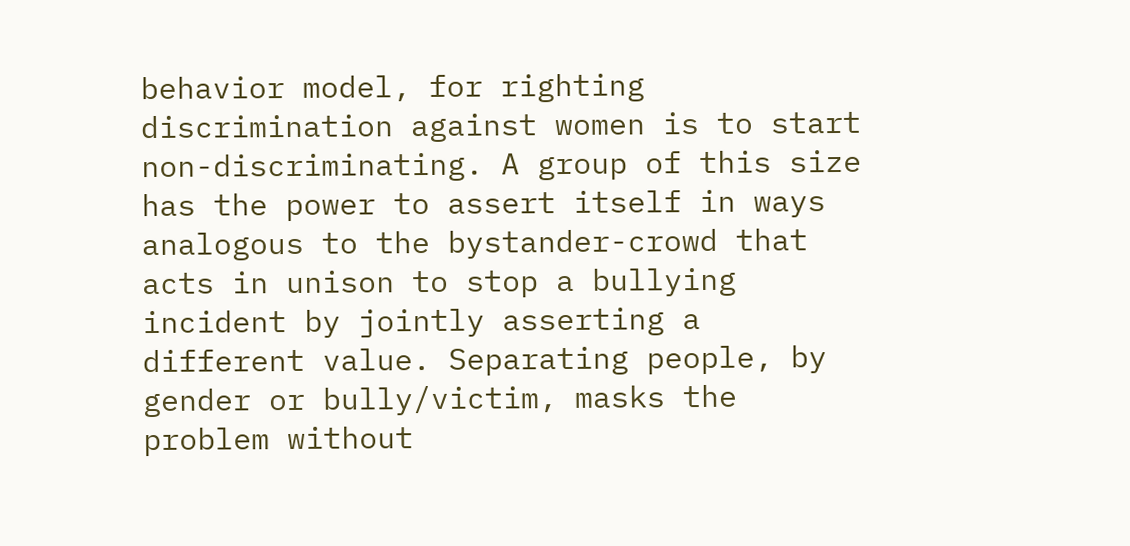behavior model, for righting discrimination against women is to start non-discriminating. A group of this size has the power to assert itself in ways analogous to the bystander-crowd that acts in unison to stop a bullying incident by jointly asserting a different value. Separating people, by gender or bully/victim, masks the problem without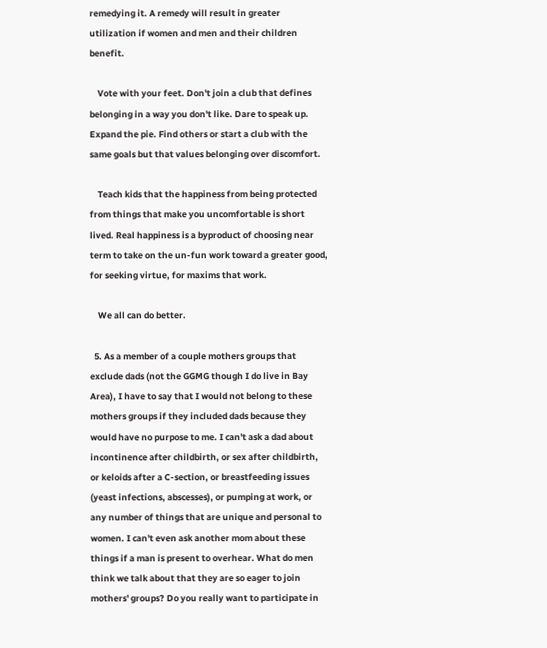remedying it. A remedy will result in greater utilization if women and men and their children benefit.

    Vote with your feet. Don't join a club that defines belonging in a way you don't like. Dare to speak up. Expand the pie. Find others or start a club with the same goals but that values belonging over discomfort.

    Teach kids that the happiness from being protected from things that make you uncomfortable is short lived. Real happiness is a byproduct of choosing near term to take on the un-fun work toward a greater good, for seeking virtue, for maxims that work.

    We all can do better.

  5. As a member of a couple mothers groups that exclude dads (not the GGMG though I do live in Bay Area), I have to say that I would not belong to these mothers groups if they included dads because they would have no purpose to me. I can't ask a dad about incontinence after childbirth, or sex after childbirth, or keloids after a C-section, or breastfeeding issues (yeast infections, abscesses), or pumping at work, or any number of things that are unique and personal to women. I can't even ask another mom about these things if a man is present to overhear. What do men think we talk about that they are so eager to join mothers' groups? Do you really want to participate in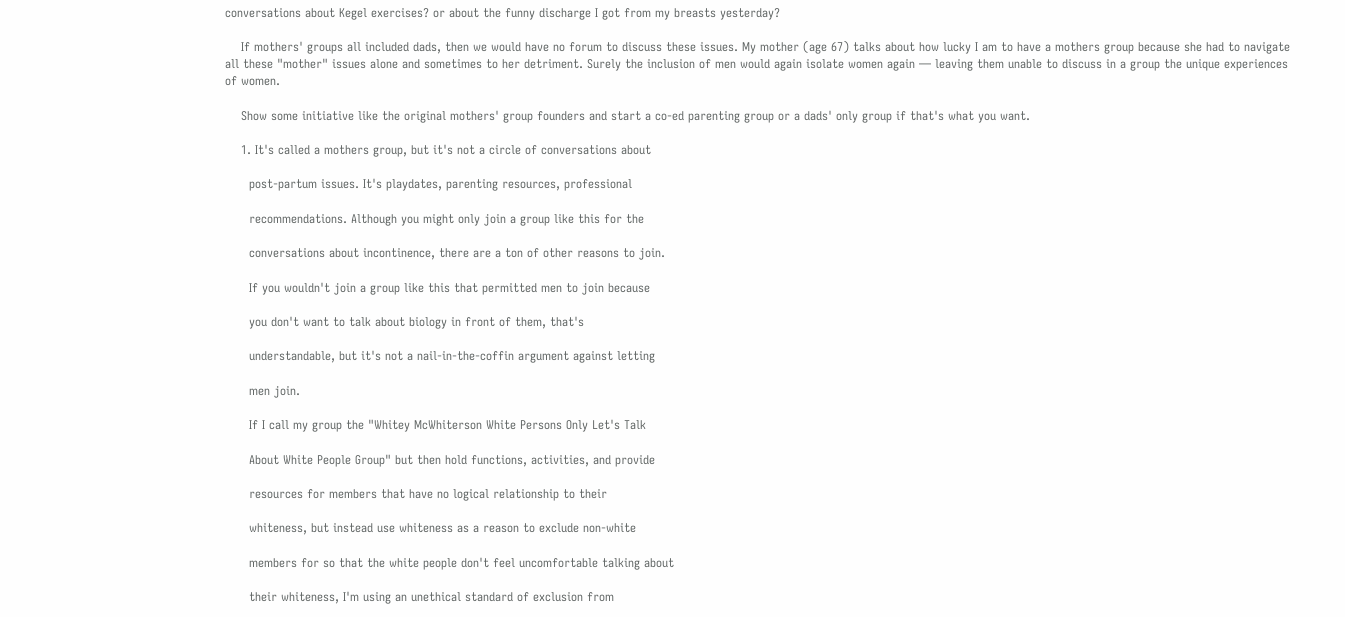conversations about Kegel exercises? or about the funny discharge I got from my breasts yesterday?

    If mothers' groups all included dads, then we would have no forum to discuss these issues. My mother (age 67) talks about how lucky I am to have a mothers group because she had to navigate all these "mother" issues alone and sometimes to her detriment. Surely the inclusion of men would again isolate women again — leaving them unable to discuss in a group the unique experiences of women.

    Show some initiative like the original mothers' group founders and start a co-ed parenting group or a dads' only group if that's what you want.

    1. It's called a mothers group, but it's not a circle of conversations about

      post-partum issues. It's playdates, parenting resources, professional

      recommendations. Although you might only join a group like this for the

      conversations about incontinence, there are a ton of other reasons to join.

      If you wouldn't join a group like this that permitted men to join because

      you don't want to talk about biology in front of them, that's

      understandable, but it's not a nail-in-the-coffin argument against letting

      men join.

      If I call my group the "Whitey McWhiterson White Persons Only Let's Talk

      About White People Group" but then hold functions, activities, and provide

      resources for members that have no logical relationship to their

      whiteness, but instead use whiteness as a reason to exclude non-white

      members for so that the white people don't feel uncomfortable talking about

      their whiteness, I'm using an unethical standard of exclusion from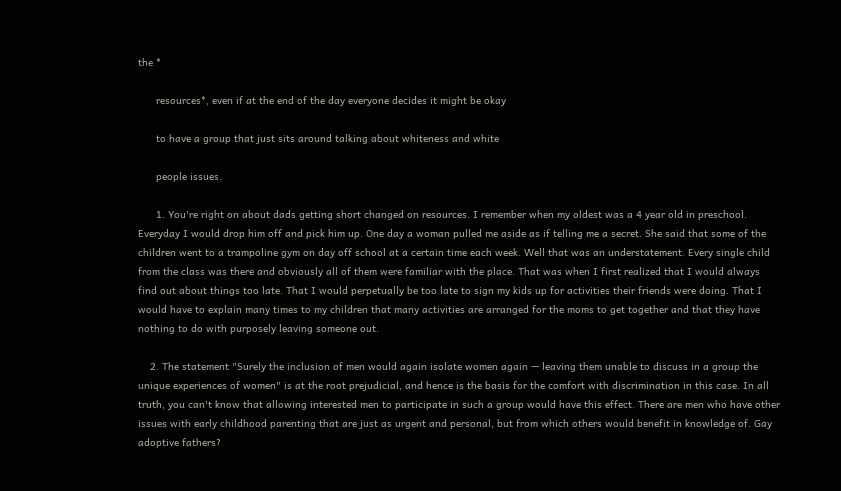the *

      resources*, even if at the end of the day everyone decides it might be okay

      to have a group that just sits around talking about whiteness and white

      people issues.

      1. You're right on about dads getting short changed on resources. I remember when my oldest was a 4 year old in preschool. Everyday I would drop him off and pick him up. One day a woman pulled me aside as if telling me a secret. She said that some of the children went to a trampoline gym on day off school at a certain time each week. Well that was an understatement. Every single child from the class was there and obviously all of them were familiar with the place. That was when I first realized that I would always find out about things too late. That I would perpetually be too late to sign my kids up for activities their friends were doing. That I would have to explain many times to my children that many activities are arranged for the moms to get together and that they have nothing to do with purposely leaving someone out.

    2. The statement "Surely the inclusion of men would again isolate women again — leaving them unable to discuss in a group the unique experiences of women" is at the root prejudicial, and hence is the basis for the comfort with discrimination in this case. In all truth, you can't know that allowing interested men to participate in such a group would have this effect. There are men who have other issues with early childhood parenting that are just as urgent and personal, but from which others would benefit in knowledge of. Gay adoptive fathers?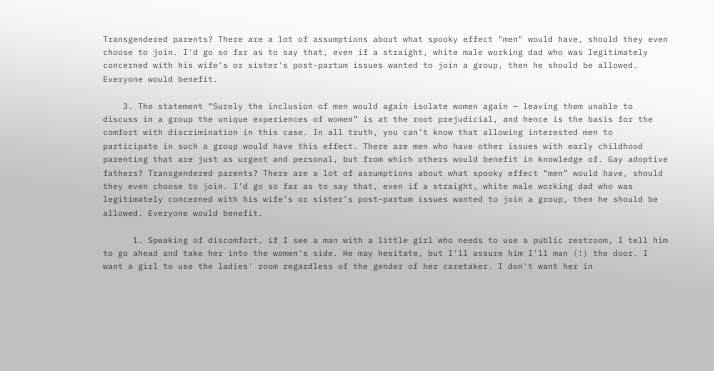Transgendered parents? There are a lot of assumptions about what spooky effect "men" would have, should they even choose to join. I'd go so far as to say that, even if a straight, white male working dad who was legitimately concerned with his wife's or sister's post-partum issues wanted to join a group, then he should be allowed. Everyone would benefit.

    3. The statement “Surely the inclusion of men would again isolate women again — leaving them unable to discuss in a group the unique experiences of women” is at the root prejudicial, and hence is the basis for the comfort with discrimination in this case. In all truth, you can’t know that allowing interested men to participate in such a group would have this effect. There are men who have other issues with early childhood parenting that are just as urgent and personal, but from which others would benefit in knowledge of. Gay adoptive fathers? Transgendered parents? There are a lot of assumptions about what spooky effect “men” would have, should they even choose to join. I’d go so far as to say that, even if a straight, white male working dad who was legitimately concerned with his wife’s or sister’s post-partum issues wanted to join a group, then he should be allowed. Everyone would benefit.

      1. Speaking of discomfort, if I see a man with a little girl who needs to use a public restroom, I tell him to go ahead and take her into the women's side. He may hesitate, but I'll assure him I'll man (!) the door. I want a girl to use the ladies' room regardless of the gender of her caretaker. I don't want her in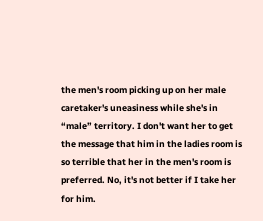the men's room picking up on her male caretaker's uneasiness while she's in “male” territory. I don't want her to get the message that him in the ladies room is so terrible that her in the men's room is preferred. No, it's not better if I take her for him.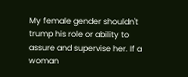My female gender shouldn't trump his role or ability to assure and supervise her. If a woman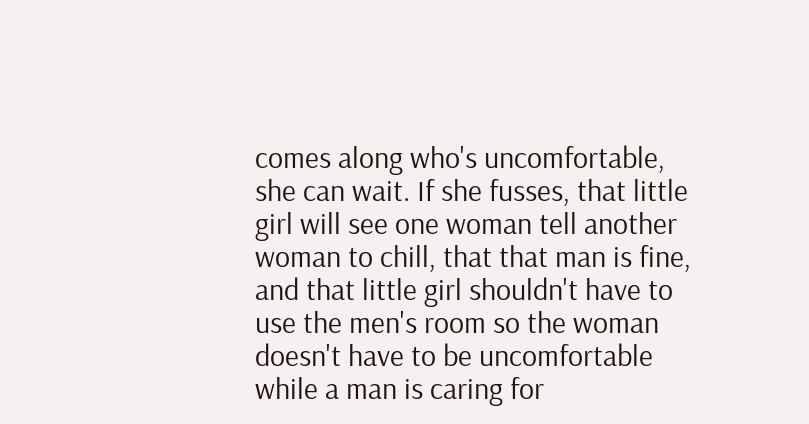comes along who's uncomfortable, she can wait. If she fusses, that little girl will see one woman tell another woman to chill, that that man is fine, and that little girl shouldn't have to use the men's room so the woman doesn't have to be uncomfortable while a man is caring for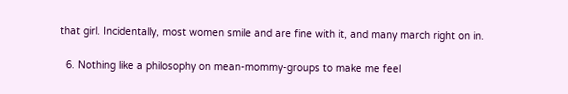that girl. Incidentally, most women smile and are fine with it, and many march right on in.

  6. Nothing like a philosophy on mean-mommy-groups to make me feel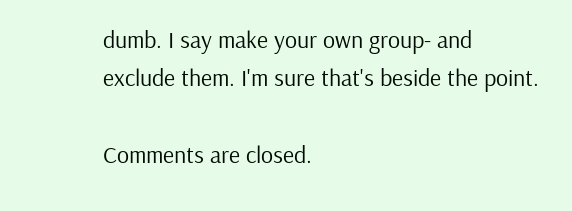dumb. I say make your own group- and exclude them. I'm sure that's beside the point.

Comments are closed.